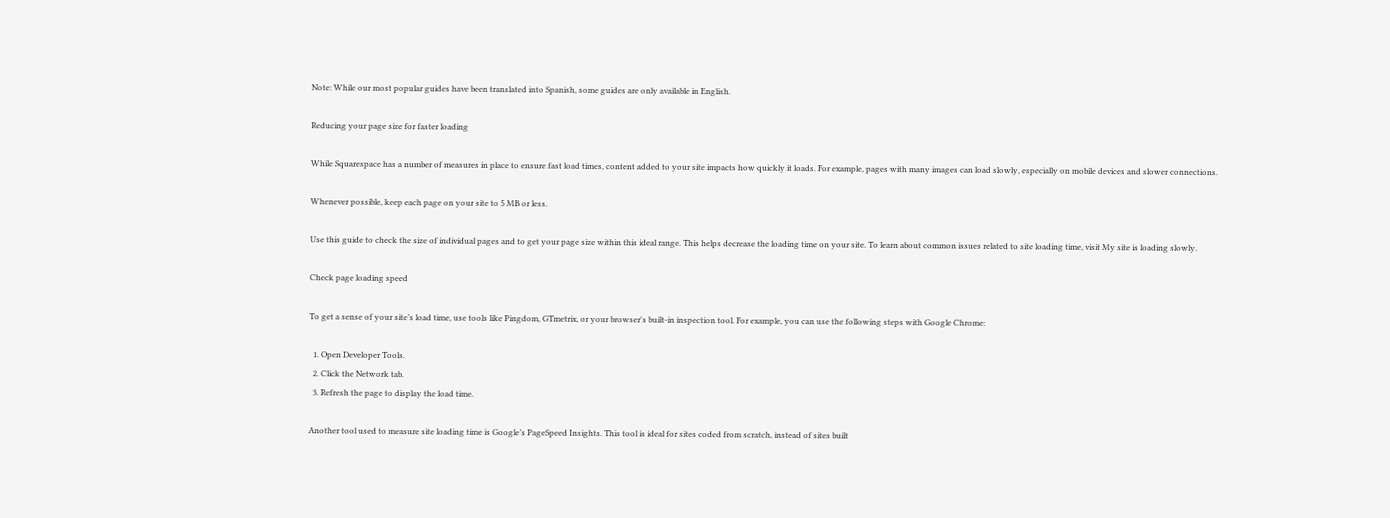Note: While our most popular guides have been translated into Spanish, some guides are only available in English.

Reducing your page size for faster loading

While Squarespace has a number of measures in place to ensure fast load times, content added to your site impacts how quickly it loads. For example, pages with many images can load slowly, especially on mobile devices and slower connections.

Whenever possible, keep each page on your site to 5 MB or less.

Use this guide to check the size of individual pages and to get your page size within this ideal range. This helps decrease the loading time on your site. To learn about common issues related to site loading time, visit My site is loading slowly.

Check page loading speed

To get a sense of your site’s load time, use tools like Pingdom, GTmetrix, or your browser's built-in inspection tool. For example, you can use the following steps with Google Chrome:

  1. Open Developer Tools.
  2. Click the Network tab.
  3. Refresh the page to display the load time.

Another tool used to measure site loading time is Google’s PageSpeed Insights. This tool is ideal for sites coded from scratch, instead of sites built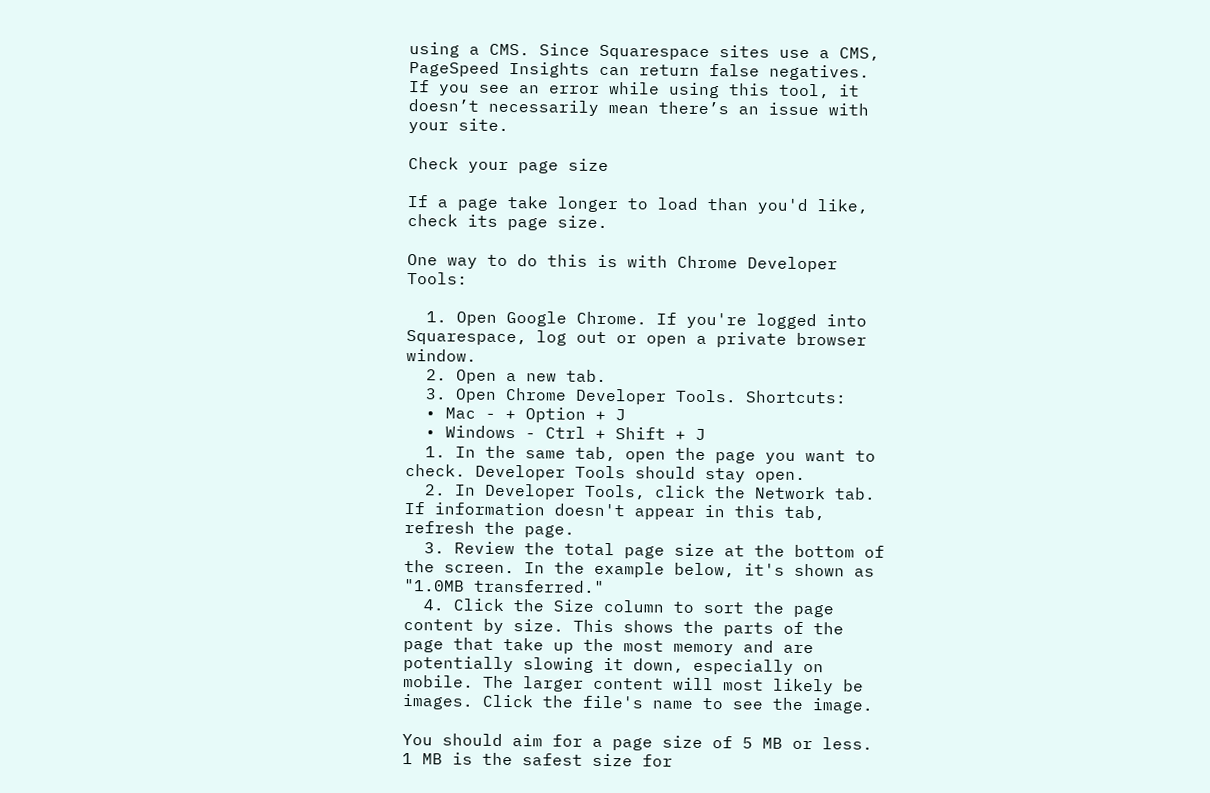using a CMS. Since Squarespace sites use a CMS, PageSpeed Insights can return false negatives. If you see an error while using this tool, it doesn’t necessarily mean there’s an issue with your site.

Check your page size

If a page take longer to load than you'd like, check its page size.

One way to do this is with Chrome Developer Tools:

  1. Open Google Chrome. If you're logged into Squarespace, log out or open a private browser window.
  2. Open a new tab.
  3. Open Chrome Developer Tools. Shortcuts:
  • Mac - + Option + J
  • Windows - Ctrl + Shift + J
  1. In the same tab, open the page you want to check. Developer Tools should stay open.
  2. In Developer Tools, click the Network tab. If information doesn't appear in this tab, refresh the page.
  3. Review the total page size at the bottom of the screen. In the example below, it's shown as "1.0MB transferred."
  4. Click the Size column to sort the page content by size. This shows the parts of the page that take up the most memory and are potentially slowing it down, especially on mobile. The larger content will most likely be images. Click the file's name to see the image.

You should aim for a page size of 5 MB or less. 1 MB is the safest size for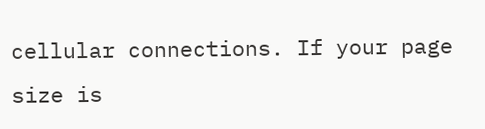cellular connections. If your page size is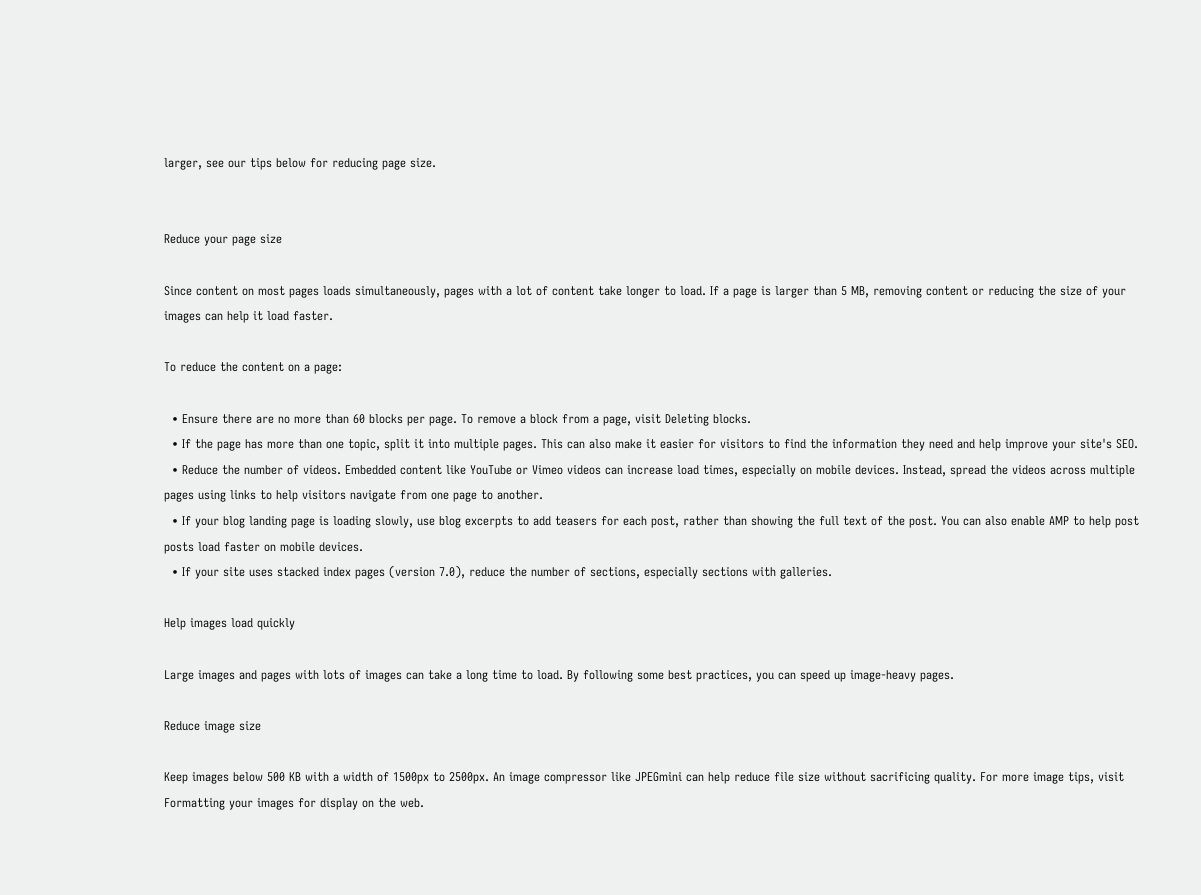larger, see our tips below for reducing page size.


Reduce your page size

Since content on most pages loads simultaneously, pages with a lot of content take longer to load. If a page is larger than 5 MB, removing content or reducing the size of your images can help it load faster.

To reduce the content on a page:

  • Ensure there are no more than 60 blocks per page. To remove a block from a page, visit Deleting blocks.
  • If the page has more than one topic, split it into multiple pages. This can also make it easier for visitors to find the information they need and help improve your site's SEO.
  • Reduce the number of videos. Embedded content like YouTube or Vimeo videos can increase load times, especially on mobile devices. Instead, spread the videos across multiple pages using links to help visitors navigate from one page to another.
  • If your blog landing page is loading slowly, use blog excerpts to add teasers for each post, rather than showing the full text of the post. You can also enable AMP to help post posts load faster on mobile devices.
  • If your site uses stacked index pages (version 7.0), reduce the number of sections, especially sections with galleries.

Help images load quickly

Large images and pages with lots of images can take a long time to load. By following some best practices, you can speed up image-heavy pages.

Reduce image size

Keep images below 500 KB with a width of 1500px to 2500px. An image compressor like JPEGmini can help reduce file size without sacrificing quality. For more image tips, visit Formatting your images for display on the web.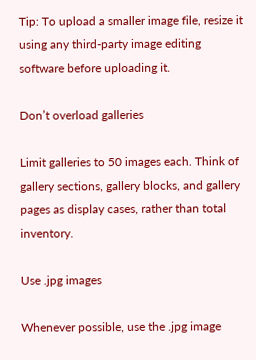Tip: To upload a smaller image file, resize it using any third-party image editing software before uploading it.

Don’t overload galleries

Limit galleries to 50 images each. Think of gallery sections, gallery blocks, and gallery pages as display cases, rather than total inventory.

Use .jpg images

Whenever possible, use the .jpg image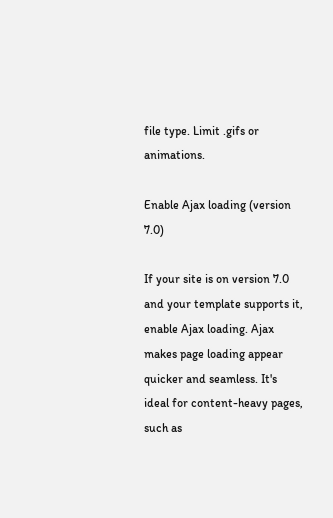file type. Limit .gifs or animations.

Enable Ajax loading (version 7.0)

If your site is on version 7.0 and your template supports it, enable Ajax loading. Ajax makes page loading appear quicker and seamless. It's ideal for content-heavy pages, such as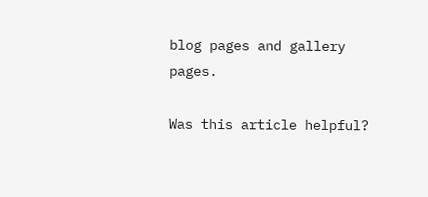blog pages and gallery pages.

Was this article helpful?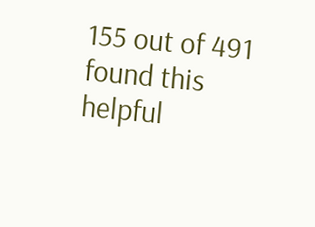155 out of 491 found this helpful